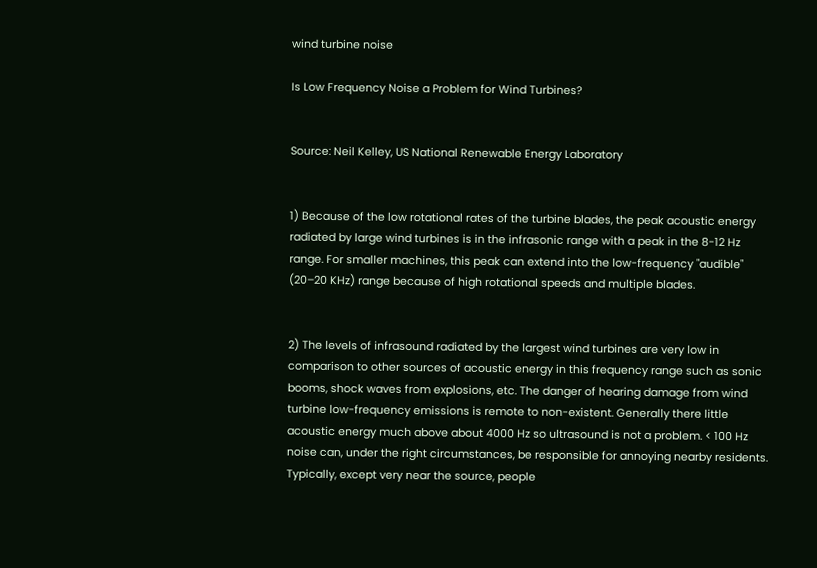wind turbine noise

Is Low Frequency Noise a Problem for Wind Turbines?


Source: Neil Kelley, US National Renewable Energy Laboratory


1) Because of the low rotational rates of the turbine blades, the peak acoustic energy radiated by large wind turbines is in the infrasonic range with a peak in the 8-12 Hz range. For smaller machines, this peak can extend into the low-frequency "audible" (20–20 KHz) range because of high rotational speeds and multiple blades.


2) The levels of infrasound radiated by the largest wind turbines are very low in comparison to other sources of acoustic energy in this frequency range such as sonic booms, shock waves from explosions, etc. The danger of hearing damage from wind turbine low-frequency emissions is remote to non-existent. Generally there little acoustic energy much above about 4000 Hz so ultrasound is not a problem. < 100 Hz noise can, under the right circumstances, be responsible for annoying nearby residents. Typically, except very near the source, people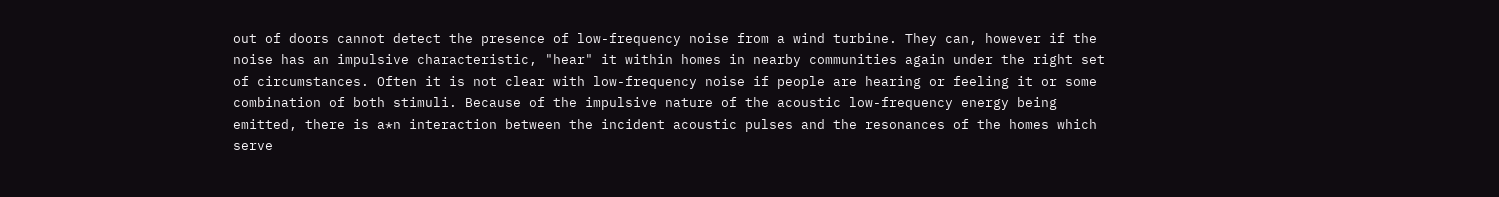out of doors cannot detect the presence of low-frequency noise from a wind turbine. They can, however if the noise has an impulsive characteristic, "hear" it within homes in nearby communities again under the right set of circumstances. Often it is not clear with low-frequency noise if people are hearing or feeling it or some combination of both stimuli. Because of the impulsive nature of the acoustic low-frequency energy being emitted, there is a*n interaction between the incident acoustic pulses and the resonances of the homes which serve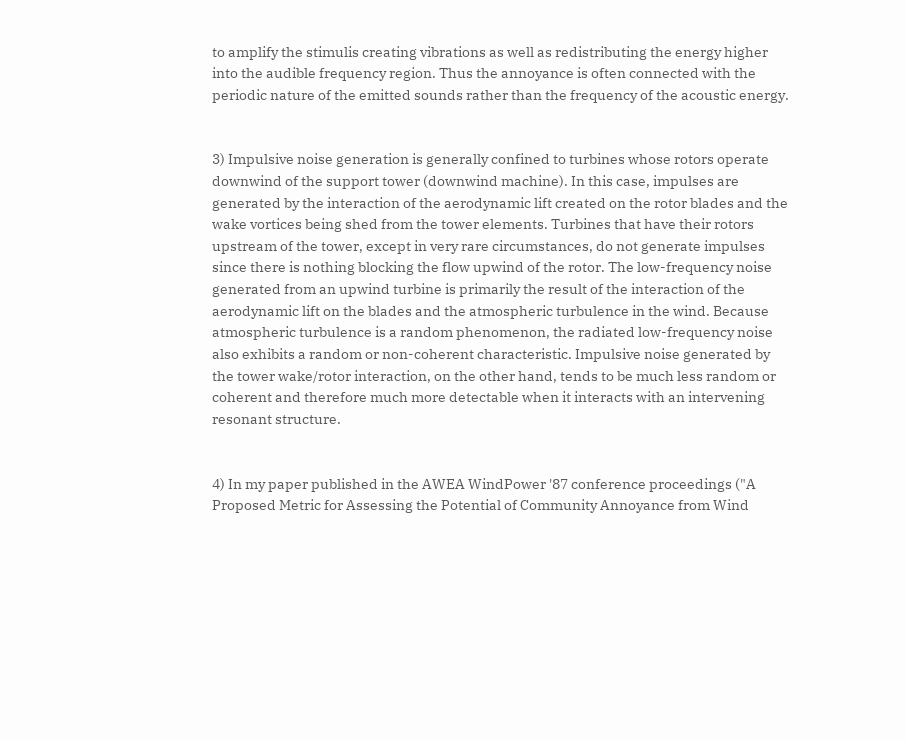to amplify the stimulis creating vibrations as well as redistributing the energy higher into the audible frequency region. Thus the annoyance is often connected with the periodic nature of the emitted sounds rather than the frequency of the acoustic energy.


3) Impulsive noise generation is generally confined to turbines whose rotors operate downwind of the support tower (downwind machine). In this case, impulses are generated by the interaction of the aerodynamic lift created on the rotor blades and the wake vortices being shed from the tower elements. Turbines that have their rotors upstream of the tower, except in very rare circumstances, do not generate impulses since there is nothing blocking the flow upwind of the rotor. The low-frequency noise generated from an upwind turbine is primarily the result of the interaction of the aerodynamic lift on the blades and the atmospheric turbulence in the wind. Because atmospheric turbulence is a random phenomenon, the radiated low-frequency noise also exhibits a random or non-coherent characteristic. Impulsive noise generated by the tower wake/rotor interaction, on the other hand, tends to be much less random or coherent and therefore much more detectable when it interacts with an intervening resonant structure.


4) In my paper published in the AWEA WindPower '87 conference proceedings ("A Proposed Metric for Assessing the Potential of Community Annoyance from Wind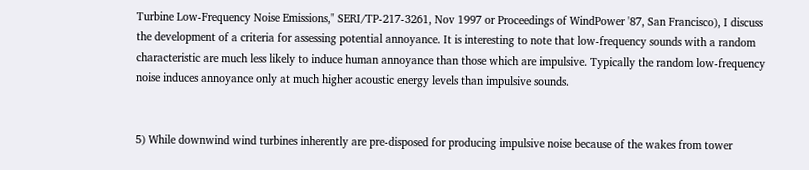Turbine Low-Frequency Noise Emissions," SERI/TP-217-3261, Nov 1997 or Proceedings of WindPower '87, San Francisco), I discuss the development of a criteria for assessing potential annoyance. It is interesting to note that low-frequency sounds with a random characteristic are much less likely to induce human annoyance than those which are impulsive. Typically the random low-frequency noise induces annoyance only at much higher acoustic energy levels than impulsive sounds.


5) While downwind wind turbines inherently are pre-disposed for producing impulsive noise because of the wakes from tower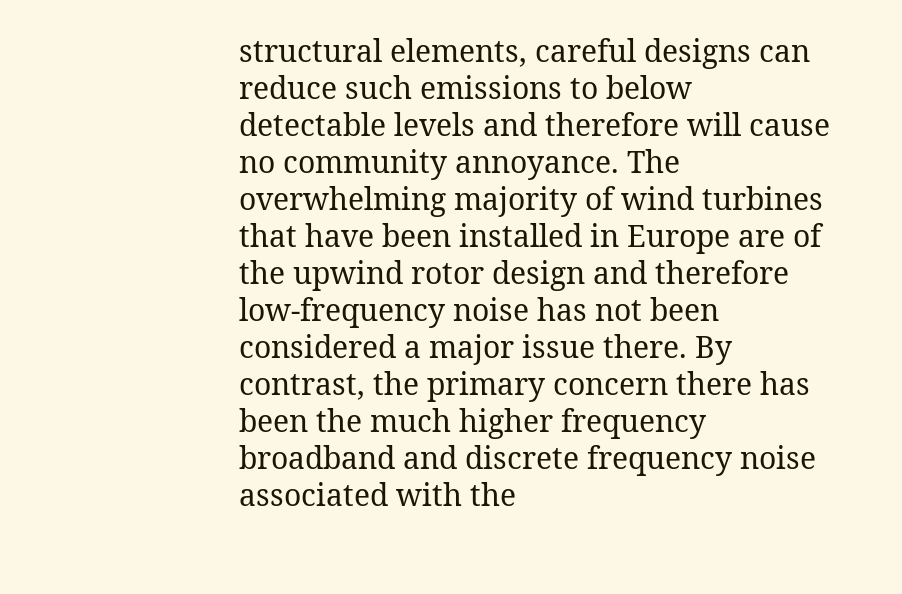structural elements, careful designs can reduce such emissions to below detectable levels and therefore will cause no community annoyance. The overwhelming majority of wind turbines that have been installed in Europe are of the upwind rotor design and therefore low-frequency noise has not been considered a major issue there. By contrast, the primary concern there has been the much higher frequency broadband and discrete frequency noise associated with the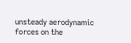unsteady aerodynamic forces on the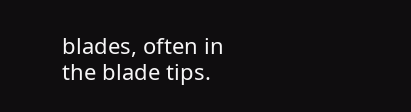blades, often in the blade tips.